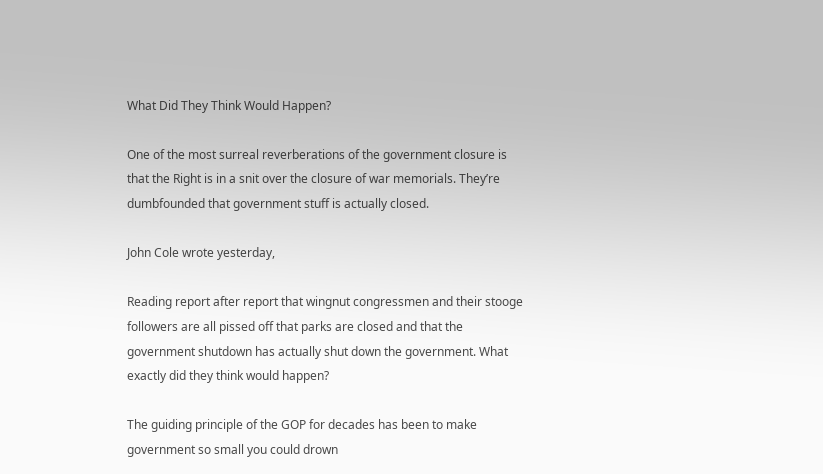What Did They Think Would Happen?

One of the most surreal reverberations of the government closure is that the Right is in a snit over the closure of war memorials. They’re dumbfounded that government stuff is actually closed.

John Cole wrote yesterday,

Reading report after report that wingnut congressmen and their stooge followers are all pissed off that parks are closed and that the government shutdown has actually shut down the government. What exactly did they think would happen?

The guiding principle of the GOP for decades has been to make government so small you could drown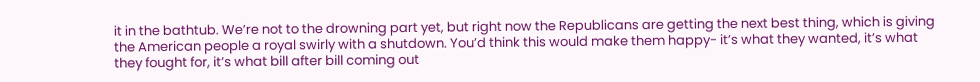it in the bathtub. We’re not to the drowning part yet, but right now the Republicans are getting the next best thing, which is giving the American people a royal swirly with a shutdown. You’d think this would make them happy- it’s what they wanted, it’s what they fought for, it’s what bill after bill coming out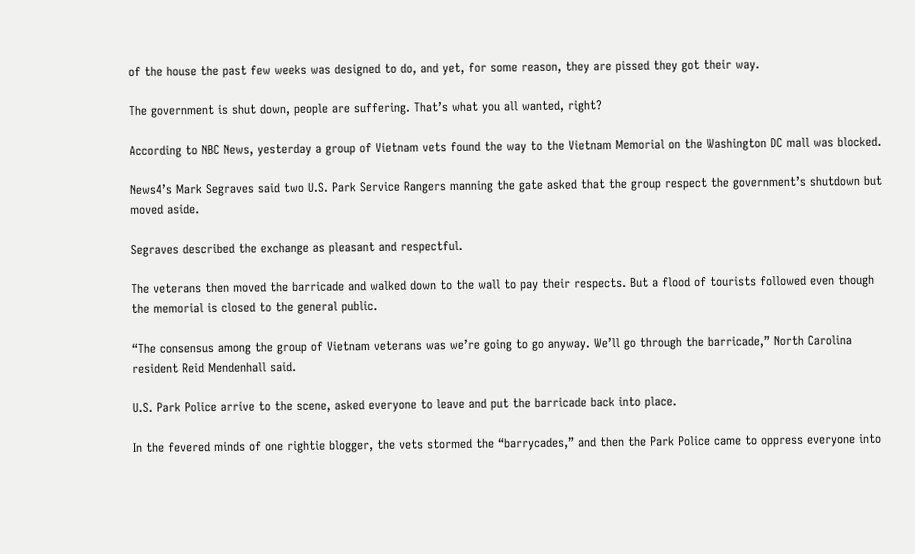of the house the past few weeks was designed to do, and yet, for some reason, they are pissed they got their way.

The government is shut down, people are suffering. That’s what you all wanted, right?

According to NBC News, yesterday a group of Vietnam vets found the way to the Vietnam Memorial on the Washington DC mall was blocked.

News4’s Mark Segraves said two U.S. Park Service Rangers manning the gate asked that the group respect the government’s shutdown but moved aside.

Segraves described the exchange as pleasant and respectful.

The veterans then moved the barricade and walked down to the wall to pay their respects. But a flood of tourists followed even though the memorial is closed to the general public.

“The consensus among the group of Vietnam veterans was we’re going to go anyway. We’ll go through the barricade,” North Carolina resident Reid Mendenhall said.

U.S. Park Police arrive to the scene, asked everyone to leave and put the barricade back into place.

In the fevered minds of one rightie blogger, the vets stormed the “barrycades,” and then the Park Police came to oppress everyone into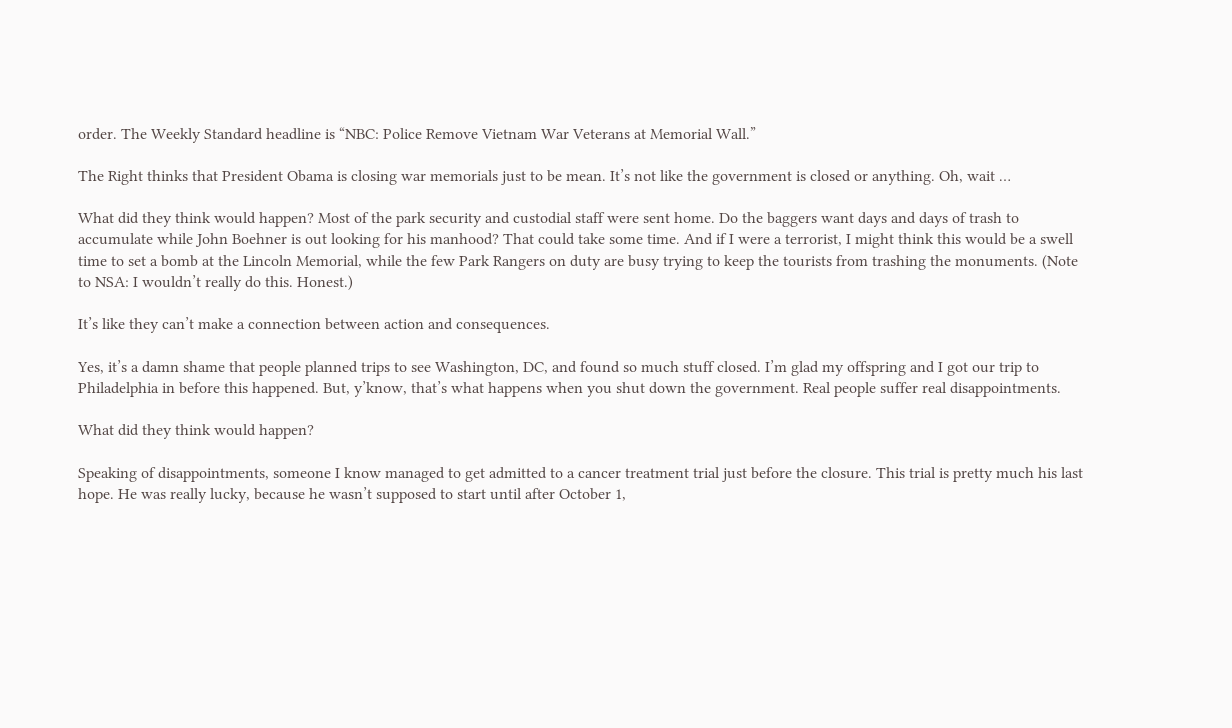order. The Weekly Standard headline is “NBC: Police Remove Vietnam War Veterans at Memorial Wall.”

The Right thinks that President Obama is closing war memorials just to be mean. It’s not like the government is closed or anything. Oh, wait …

What did they think would happen? Most of the park security and custodial staff were sent home. Do the baggers want days and days of trash to accumulate while John Boehner is out looking for his manhood? That could take some time. And if I were a terrorist, I might think this would be a swell time to set a bomb at the Lincoln Memorial, while the few Park Rangers on duty are busy trying to keep the tourists from trashing the monuments. (Note to NSA: I wouldn’t really do this. Honest.)

It’s like they can’t make a connection between action and consequences.

Yes, it’s a damn shame that people planned trips to see Washington, DC, and found so much stuff closed. I’m glad my offspring and I got our trip to Philadelphia in before this happened. But, y’know, that’s what happens when you shut down the government. Real people suffer real disappointments.

What did they think would happen?

Speaking of disappointments, someone I know managed to get admitted to a cancer treatment trial just before the closure. This trial is pretty much his last hope. He was really lucky, because he wasn’t supposed to start until after October 1,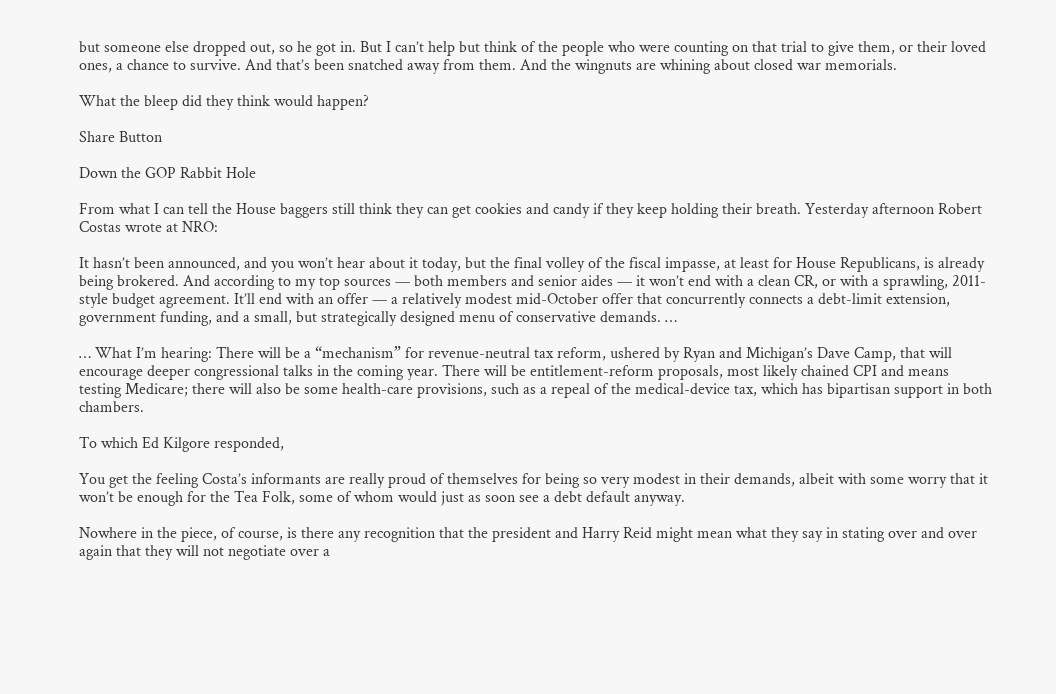but someone else dropped out, so he got in. But I can’t help but think of the people who were counting on that trial to give them, or their loved ones, a chance to survive. And that’s been snatched away from them. And the wingnuts are whining about closed war memorials.

What the bleep did they think would happen?

Share Button

Down the GOP Rabbit Hole

From what I can tell the House baggers still think they can get cookies and candy if they keep holding their breath. Yesterday afternoon Robert Costas wrote at NRO:

It hasn’t been announced, and you won’t hear about it today, but the final volley of the fiscal impasse, at least for House Republicans, is already being brokered. And according to my top sources — both members and senior aides — it won’t end with a clean CR, or with a sprawling, 2011-style budget agreement. It’ll end with an offer — a relatively modest mid-October offer that concurrently connects a debt-limit extension, government funding, and a small, but strategically designed menu of conservative demands. …

… What I’m hearing: There will be a “mechanism” for revenue-neutral tax reform, ushered by Ryan and Michigan’s Dave Camp, that will encourage deeper congressional talks in the coming year. There will be entitlement-reform proposals, most likely chained CPI and means testing Medicare; there will also be some health-care provisions, such as a repeal of the medical-device tax, which has bipartisan support in both chambers.

To which Ed Kilgore responded,

You get the feeling Costa’s informants are really proud of themselves for being so very modest in their demands, albeit with some worry that it won’t be enough for the Tea Folk, some of whom would just as soon see a debt default anyway.

Nowhere in the piece, of course, is there any recognition that the president and Harry Reid might mean what they say in stating over and over again that they will not negotiate over a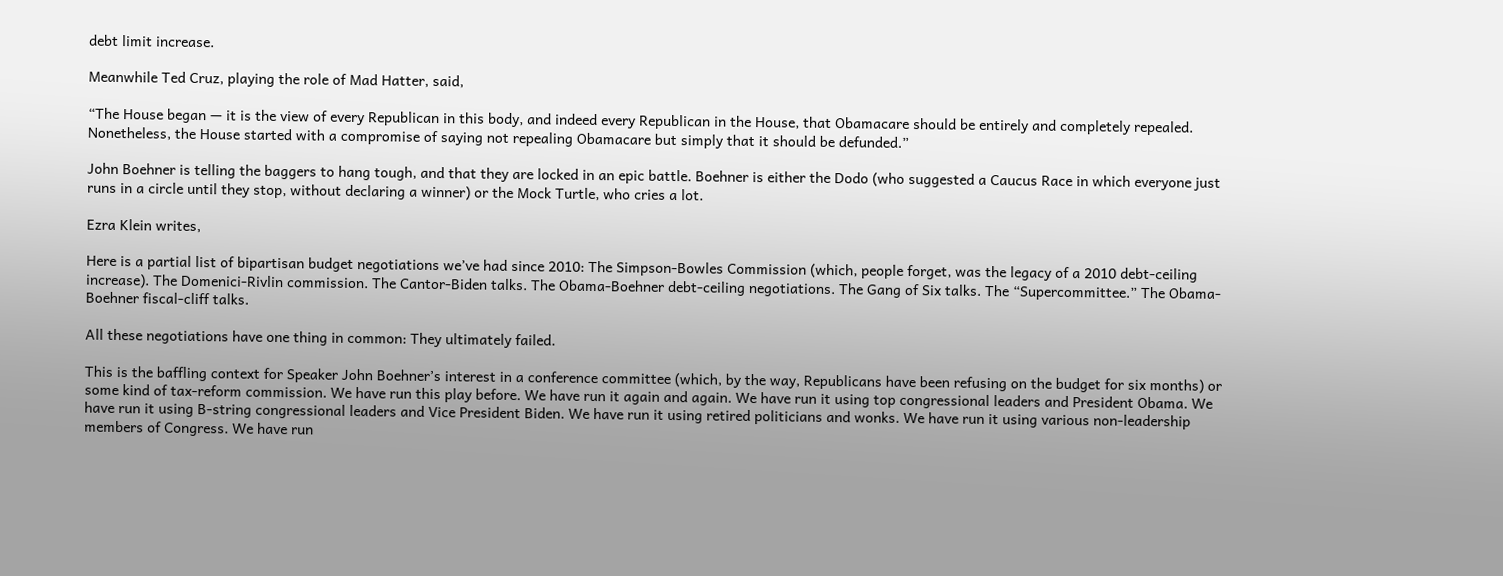debt limit increase.

Meanwhile Ted Cruz, playing the role of Mad Hatter, said,

“The House began — it is the view of every Republican in this body, and indeed every Republican in the House, that Obamacare should be entirely and completely repealed. Nonetheless, the House started with a compromise of saying not repealing Obamacare but simply that it should be defunded.”

John Boehner is telling the baggers to hang tough, and that they are locked in an epic battle. Boehner is either the Dodo (who suggested a Caucus Race in which everyone just runs in a circle until they stop, without declaring a winner) or the Mock Turtle, who cries a lot.

Ezra Klein writes,

Here is a partial list of bipartisan budget negotiations we’ve had since 2010: The Simpson-Bowles Commission (which, people forget, was the legacy of a 2010 debt-ceiling increase). The Domenici-Rivlin commission. The Cantor-Biden talks. The Obama-Boehner debt-ceiling negotiations. The Gang of Six talks. The “Supercommittee.” The Obama-Boehner fiscal-cliff talks.

All these negotiations have one thing in common: They ultimately failed.

This is the baffling context for Speaker John Boehner’s interest in a conference committee (which, by the way, Republicans have been refusing on the budget for six months) or some kind of tax-reform commission. We have run this play before. We have run it again and again. We have run it using top congressional leaders and President Obama. We have run it using B-string congressional leaders and Vice President Biden. We have run it using retired politicians and wonks. We have run it using various non-leadership members of Congress. We have run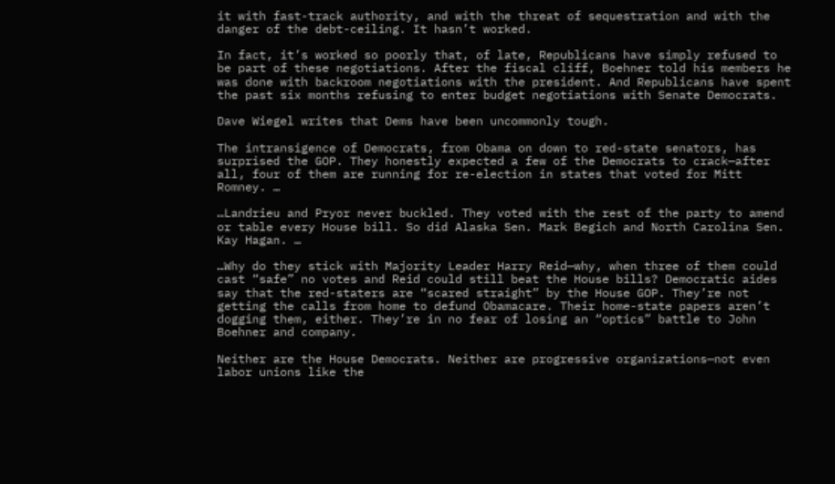it with fast-track authority, and with the threat of sequestration and with the danger of the debt-ceiling. It hasn’t worked.

In fact, it’s worked so poorly that, of late, Republicans have simply refused to be part of these negotiations. After the fiscal cliff, Boehner told his members he was done with backroom negotiations with the president. And Republicans have spent the past six months refusing to enter budget negotiations with Senate Democrats.

Dave Wiegel writes that Dems have been uncommonly tough.

The intransigence of Democrats, from Obama on down to red-state senators, has surprised the GOP. They honestly expected a few of the Democrats to crack—after all, four of them are running for re-election in states that voted for Mitt Romney. …

…Landrieu and Pryor never buckled. They voted with the rest of the party to amend or table every House bill. So did Alaska Sen. Mark Begich and North Carolina Sen. Kay Hagan. …

…Why do they stick with Majority Leader Harry Reid—why, when three of them could cast “safe” no votes and Reid could still beat the House bills? Democratic aides say that the red-staters are “scared straight” by the House GOP. They’re not getting the calls from home to defund Obamacare. Their home-state papers aren’t dogging them, either. They’re in no fear of losing an “optics” battle to John Boehner and company.

Neither are the House Democrats. Neither are progressive organizations—not even labor unions like the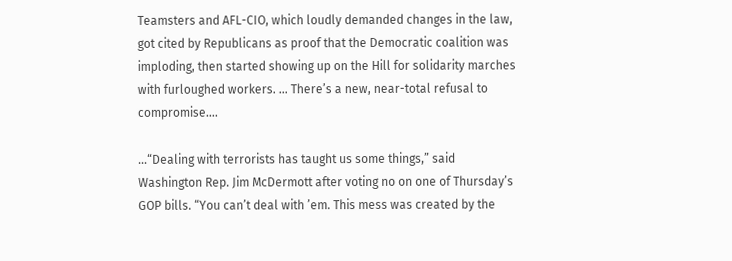Teamsters and AFL-CIO, which loudly demanded changes in the law, got cited by Republicans as proof that the Democratic coalition was imploding, then started showing up on the Hill for solidarity marches with furloughed workers. … There’s a new, near-total refusal to compromise….

…“Dealing with terrorists has taught us some things,” said Washington Rep. Jim McDermott after voting no on one of Thursday’s GOP bills. “You can’t deal with ’em. This mess was created by the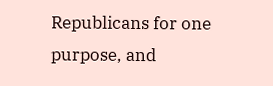Republicans for one purpose, and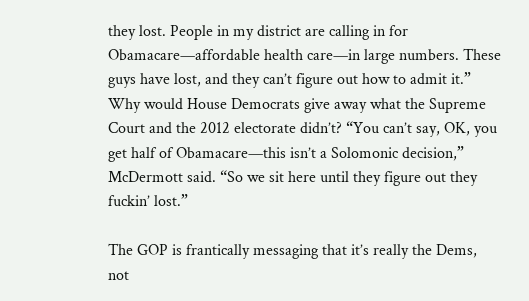they lost. People in my district are calling in for Obamacare—affordable health care—in large numbers. These guys have lost, and they can’t figure out how to admit it.” Why would House Democrats give away what the Supreme Court and the 2012 electorate didn’t? “You can’t say, OK, you get half of Obamacare—this isn’t a Solomonic decision,” McDermott said. “So we sit here until they figure out they fuckin’ lost.”

The GOP is frantically messaging that it’s really the Dems, not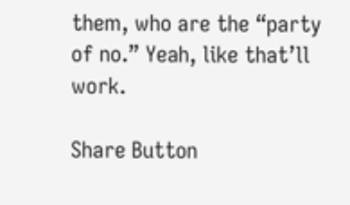them, who are the “party of no.” Yeah, like that’ll work.

Share Button